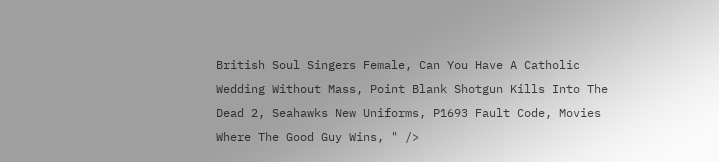British Soul Singers Female, Can You Have A Catholic Wedding Without Mass, Point Blank Shotgun Kills Into The Dead 2, Seahawks New Uniforms, P1693 Fault Code, Movies Where The Good Guy Wins, " />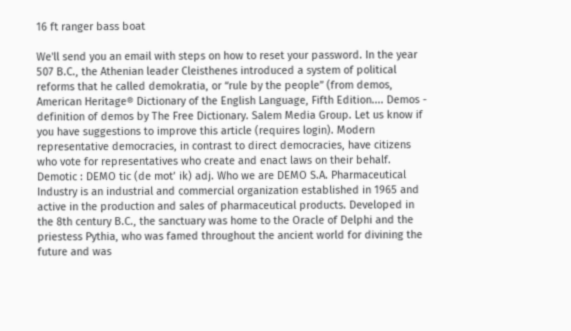16 ft ranger bass boat

We'll send you an email with steps on how to reset your password. In the year 507 B.C., the Athenian leader Cleisthenes introduced a system of political reforms that he called demokratia, or “rule by the people” (from demos, American Heritage® Dictionary of the English Language, Fifth Edition.... Demos - definition of demos by The Free Dictionary. Salem Media Group. Let us know if you have suggestions to improve this article (requires login). Modern representative democracies, in contrast to direct democracies, have citizens who vote for representatives who create and enact laws on their behalf. Demotic : DEMO tic (de mot’ ik) adj. Who we are DEMO S.A. Pharmaceutical Industry is an industrial and commercial organization established in 1965 and active in the production and sales of pharmaceutical products. Developed in the 8th century B.C., the sanctuary was home to the Oracle of Delphi and the priestess Pythia, who was famed throughout the ancient world for divining the future and was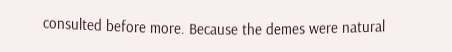consulted before more. Because the demes were natural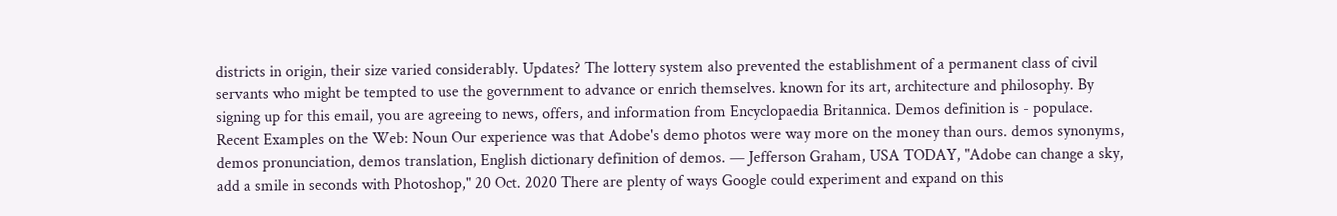districts in origin, their size varied considerably. Updates? The lottery system also prevented the establishment of a permanent class of civil servants who might be tempted to use the government to advance or enrich themselves. known for its art, architecture and philosophy. By signing up for this email, you are agreeing to news, offers, and information from Encyclopaedia Britannica. Demos definition is - populace. Recent Examples on the Web: Noun Our experience was that Adobe's demo photos were way more on the money than ours. demos synonyms, demos pronunciation, demos translation, English dictionary definition of demos. — Jefferson Graham, USA TODAY, "Adobe can change a sky, add a smile in seconds with Photoshop," 20 Oct. 2020 There are plenty of ways Google could experiment and expand on this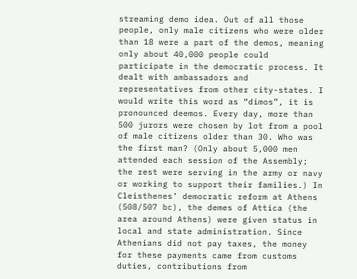streaming demo idea. Out of all those people, only male citizens who were older than 18 were a part of the demos, meaning only about 40,000 people could participate in the democratic process. It dealt with ambassadors and representatives from other city-states. I would write this word as “dimos”, it is pronounced deemos. Every day, more than 500 jurors were chosen by lot from a pool of male citizens older than 30. Who was the first man? (Only about 5,000 men attended each session of the Assembly; the rest were serving in the army or navy or working to support their families.) In Cleisthenes’ democratic reform at Athens (508/507 bc), the demes of Attica (the area around Athens) were given status in local and state administration. Since Athenians did not pay taxes, the money for these payments came from customs duties, contributions from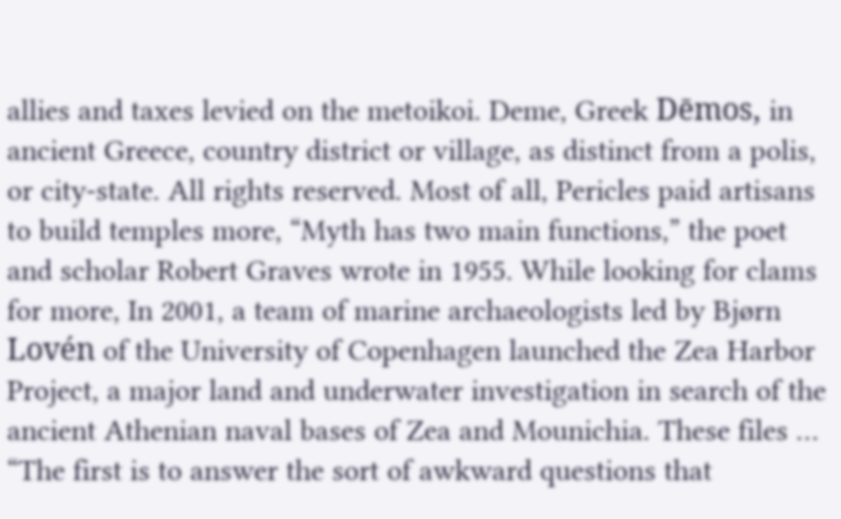allies and taxes levied on the metoikoi. Deme, Greek Dēmos, in ancient Greece, country district or village, as distinct from a polis, or city-state. All rights reserved. Most of all, Pericles paid artisans to build temples more, “Myth has two main functions,” the poet and scholar Robert Graves wrote in 1955. While looking for clams for more, In 2001, a team of marine archaeologists led by Bjørn Lovén of the University of Copenhagen launched the Zea Harbor Project, a major land and underwater investigation in search of the ancient Athenian naval bases of Zea and Mounichia. These files … “The first is to answer the sort of awkward questions that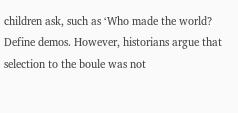children ask, such as ‘Who made the world? Define demos. However, historians argue that selection to the boule was not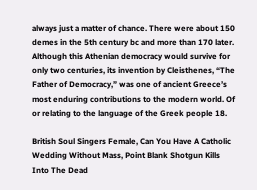always just a matter of chance. There were about 150 demes in the 5th century bc and more than 170 later. Although this Athenian democracy would survive for only two centuries, its invention by Cleisthenes, “The Father of Democracy,” was one of ancient Greece’s most enduring contributions to the modern world. Of or relating to the language of the Greek people 18.

British Soul Singers Female, Can You Have A Catholic Wedding Without Mass, Point Blank Shotgun Kills Into The Dead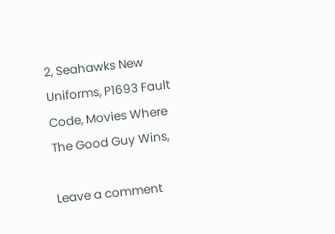2, Seahawks New Uniforms, P1693 Fault Code, Movies Where The Good Guy Wins,

Leave a comment